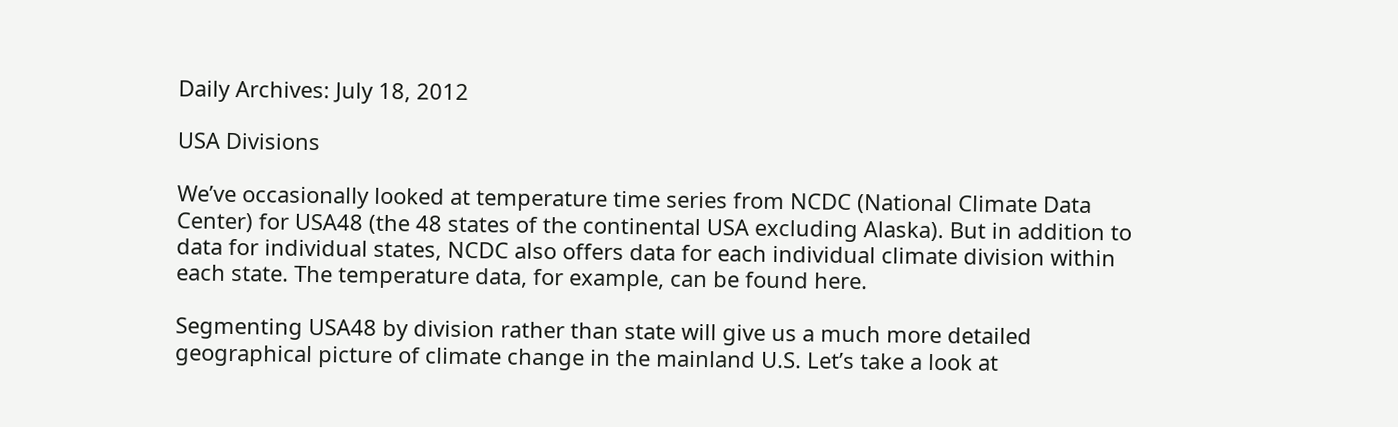Daily Archives: July 18, 2012

USA Divisions

We’ve occasionally looked at temperature time series from NCDC (National Climate Data Center) for USA48 (the 48 states of the continental USA excluding Alaska). But in addition to data for individual states, NCDC also offers data for each individual climate division within each state. The temperature data, for example, can be found here.

Segmenting USA48 by division rather than state will give us a much more detailed geographical picture of climate change in the mainland U.S. Let’s take a look at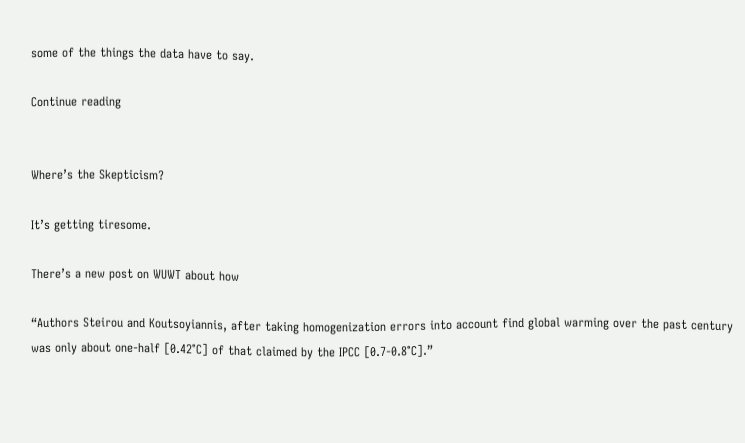some of the things the data have to say.

Continue reading


Where’s the Skepticism?

It’s getting tiresome.

There’s a new post on WUWT about how

“Authors Steirou and Koutsoyiannis, after taking homogenization errors into account find global warming over the past century was only about one-half [0.42°C] of that claimed by the IPCC [0.7-0.8°C].”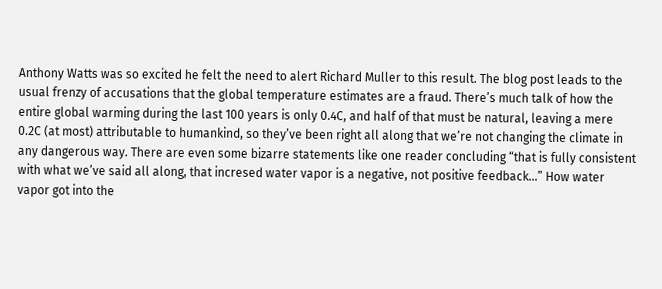Anthony Watts was so excited he felt the need to alert Richard Muller to this result. The blog post leads to the usual frenzy of accusations that the global temperature estimates are a fraud. There’s much talk of how the entire global warming during the last 100 years is only 0.4C, and half of that must be natural, leaving a mere 0.2C (at most) attributable to humankind, so they’ve been right all along that we’re not changing the climate in any dangerous way. There are even some bizarre statements like one reader concluding “that is fully consistent with what we’ve said all along, that incresed water vapor is a negative, not positive feedback…” How water vapor got into the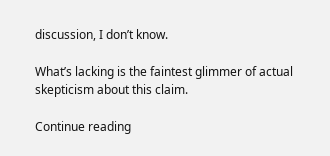discussion, I don’t know.

What’s lacking is the faintest glimmer of actual skepticism about this claim.

Continue reading